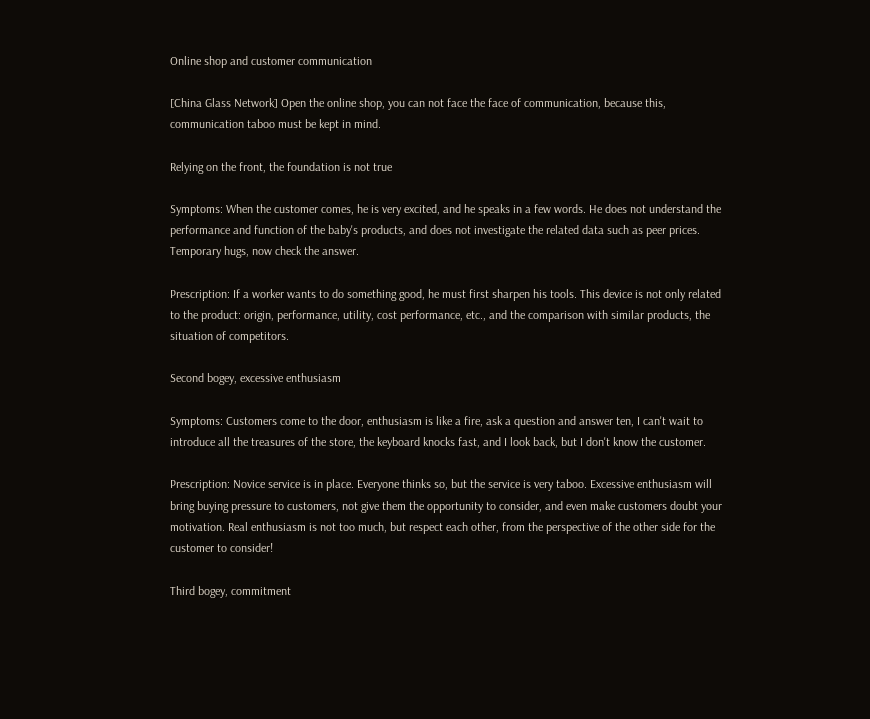Online shop and customer communication

[China Glass Network] Open the online shop, you can not face the face of communication, because this, communication taboo must be kept in mind.

Relying on the front, the foundation is not true

Symptoms: When the customer comes, he is very excited, and he speaks in a few words. He does not understand the performance and function of the baby's products, and does not investigate the related data such as peer prices. Temporary hugs, now check the answer.

Prescription: If a worker wants to do something good, he must first sharpen his tools. This device is not only related to the product: origin, performance, utility, cost performance, etc., and the comparison with similar products, the situation of competitors.

Second bogey, excessive enthusiasm

Symptoms: Customers come to the door, enthusiasm is like a fire, ask a question and answer ten, I can't wait to introduce all the treasures of the store, the keyboard knocks fast, and I look back, but I don't know the customer.

Prescription: Novice service is in place. Everyone thinks so, but the service is very taboo. Excessive enthusiasm will bring buying pressure to customers, not give them the opportunity to consider, and even make customers doubt your motivation. Real enthusiasm is not too much, but respect each other, from the perspective of the other side for the customer to consider!

Third bogey, commitment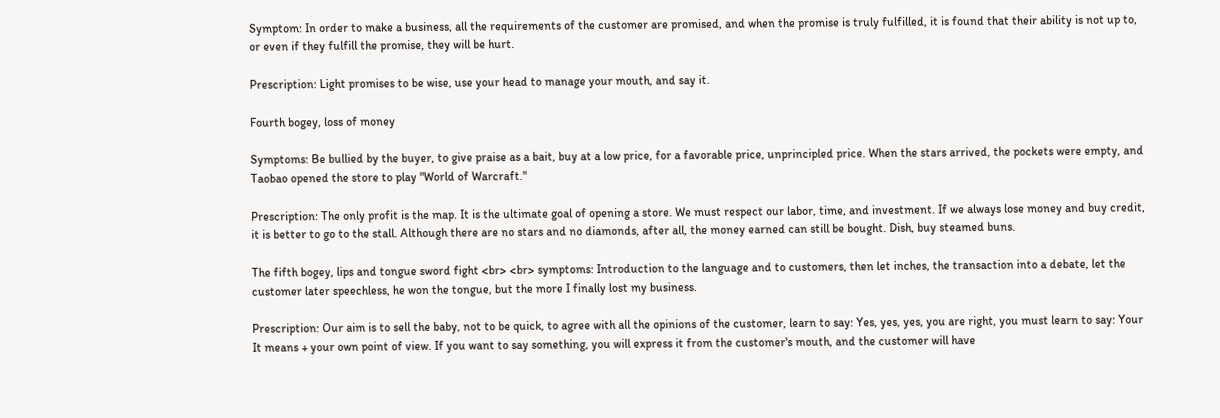Symptom: In order to make a business, all the requirements of the customer are promised, and when the promise is truly fulfilled, it is found that their ability is not up to, or even if they fulfill the promise, they will be hurt.

Prescription: Light promises to be wise, use your head to manage your mouth, and say it.

Fourth bogey, loss of money

Symptoms: Be bullied by the buyer, to give praise as a bait, buy at a low price, for a favorable price, unprincipled price. When the stars arrived, the pockets were empty, and Taobao opened the store to play "World of Warcraft."

Prescription: The only profit is the map. It is the ultimate goal of opening a store. We must respect our labor, time, and investment. If we always lose money and buy credit, it is better to go to the stall. Although there are no stars and no diamonds, after all, the money earned can still be bought. Dish, buy steamed buns.

The fifth bogey, lips and tongue sword fight <br> <br> symptoms: Introduction to the language and to customers, then let inches, the transaction into a debate, let the customer later speechless, he won the tongue, but the more I finally lost my business.

Prescription: Our aim is to sell the baby, not to be quick, to agree with all the opinions of the customer, learn to say: Yes, yes, yes, you are right, you must learn to say: Your It means + your own point of view. If you want to say something, you will express it from the customer's mouth, and the customer will have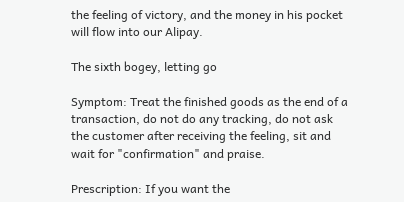the feeling of victory, and the money in his pocket will flow into our Alipay.

The sixth bogey, letting go

Symptom: Treat the finished goods as the end of a transaction, do not do any tracking, do not ask the customer after receiving the feeling, sit and wait for "confirmation" and praise.

Prescription: If you want the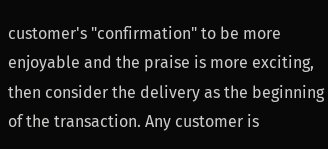customer's "confirmation" to be more enjoyable and the praise is more exciting, then consider the delivery as the beginning of the transaction. Any customer is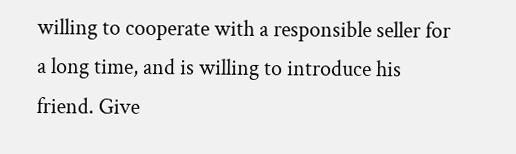willing to cooperate with a responsible seller for a long time, and is willing to introduce his friend. Give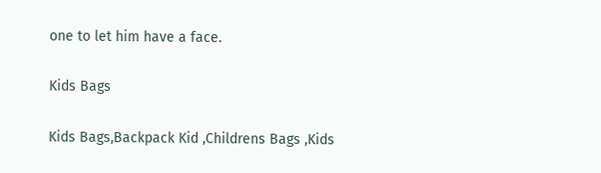one to let him have a face.

Kids Bags

Kids Bags,Backpack Kid ,Childrens Bags ,Kids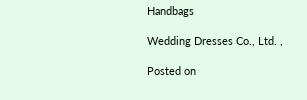Handbags

Wedding Dresses Co., Ltd. ,

Posted on